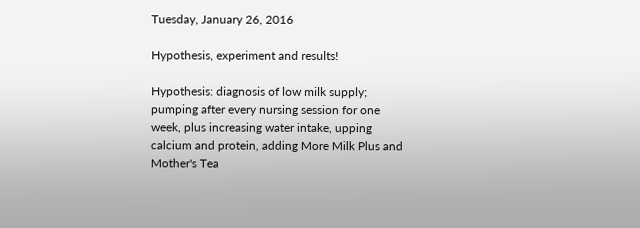Tuesday, January 26, 2016

Hypothesis, experiment and results!

Hypothesis: diagnosis of low milk supply; pumping after every nursing session for one week, plus increasing water intake, upping calcium and protein, adding More Milk Plus and Mother's Tea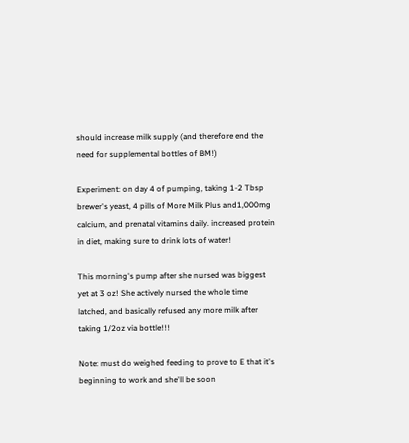should increase milk supply (and therefore end the need for supplemental bottles of BM!)

Experiment: on day 4 of pumping, taking 1-2 Tbsp brewer's yeast, 4 pills of More Milk Plus and1,000mg calcium, and prenatal vitamins daily. increased protein in diet, making sure to drink lots of water!

This morning's pump after she nursed was biggest yet at 3 oz! She actively nursed the whole time latched, and basically refused any more milk after taking 1/2oz via bottle!!!

Note: must do weighed feeding to prove to E that it's beginning to work and she'll be soon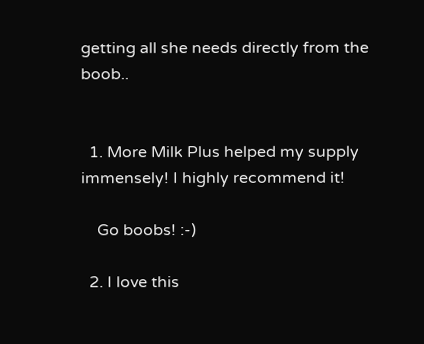getting all she needs directly from the boob..


  1. More Milk Plus helped my supply immensely! I highly recommend it!

    Go boobs! :-)

  2. I love this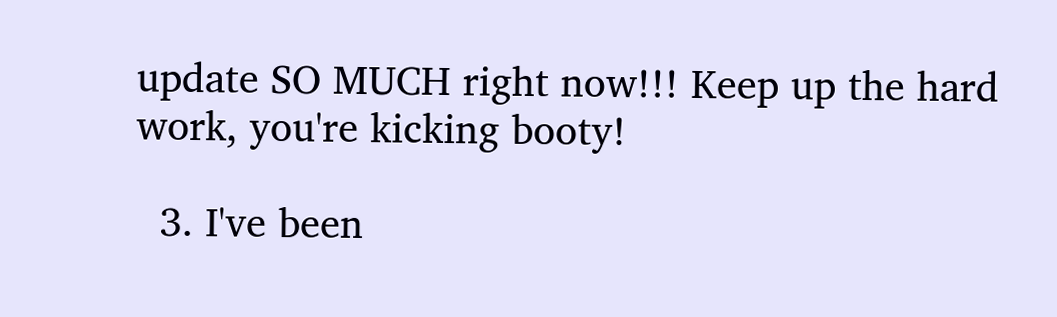update SO MUCH right now!!! Keep up the hard work, you're kicking booty!

  3. I've been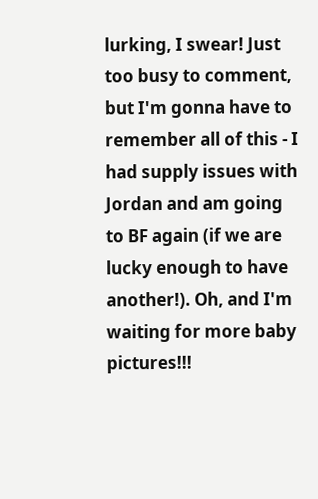lurking, I swear! Just too busy to comment, but I'm gonna have to remember all of this - I had supply issues with Jordan and am going to BF again (if we are lucky enough to have another!). Oh, and I'm waiting for more baby pictures!!!